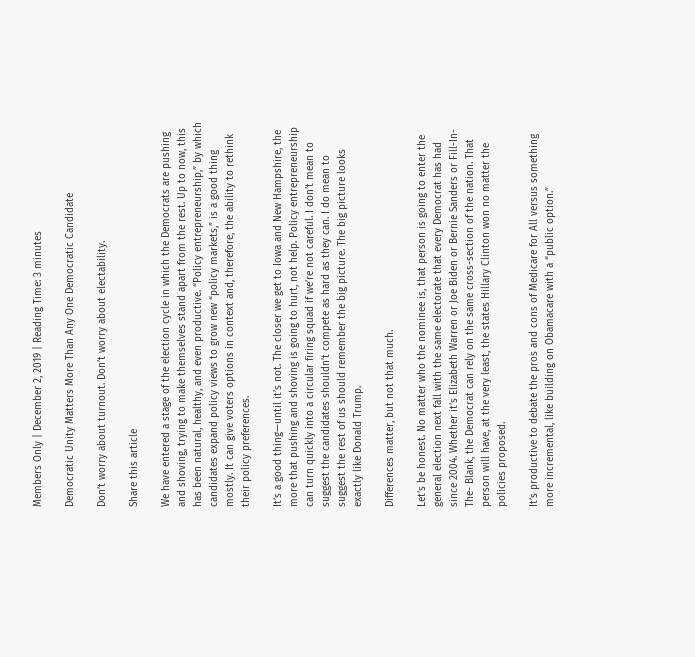Members Only | December 2, 2019 | Reading Time: 3 minutes

Democratic Unity Matters More Than Any One Democratic Candidate

Don’t worry about turnout. Don’t worry about electability.

Share this article

We have entered a stage of the election cycle in which the Democrats are pushing and shoving, trying to make themselves stand apart from the rest. Up to now, this has been natural, healthy, and even productive. “Policy entrepreneurship,” by which candidates expand policy views to grow new “policy markets,” is a good thing mostly. It can give voters options in context and, therefore, the ability to rethink their policy preferences.

It’s a good thing—until it’s not. The closer we get to Iowa and New Hampshire, the more that pushing and shoving is going to hurt, not help. Policy entrepreneurship can turn quickly into a circular firing squad if we’re not careful. I don’t mean to suggest the candidates shouldn’t compete as hard as they can. I do mean to suggest the rest of us should remember the big picture. The big picture looks exactly like Donald Trump.

Differences matter, but not that much.

Let’s be honest. No matter who the nominee is, that person is going to enter the general election next fall with the same electorate that every Democrat has had since 2004. Whether it’s Elizabeth Warren or Joe Biden or Bernie Sanders or Fill-In-The- Blank, the Democrat can rely on the same cross-section of the nation. That person will have, at the very least, the states Hillary Clinton won no matter the policies proposed.

It’s productive to debate the pros and cons of Medicare for All versus something more incremental, like building on Obamacare with a “public option.”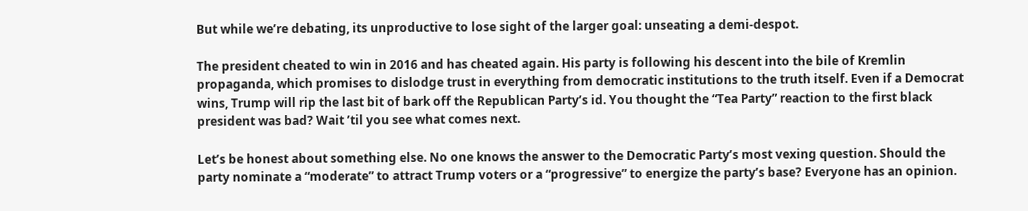But while we’re debating, its unproductive to lose sight of the larger goal: unseating a demi-despot.

The president cheated to win in 2016 and has cheated again. His party is following his descent into the bile of Kremlin propaganda, which promises to dislodge trust in everything from democratic institutions to the truth itself. Even if a Democrat wins, Trump will rip the last bit of bark off the Republican Party’s id. You thought the “Tea Party” reaction to the first black president was bad? Wait ’til you see what comes next.

Let’s be honest about something else. No one knows the answer to the Democratic Party’s most vexing question. Should the party nominate a “moderate” to attract Trump voters or a “progressive” to energize the party’s base? Everyone has an opinion.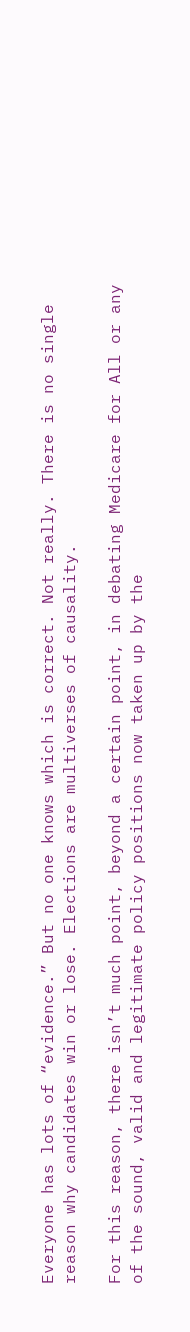Everyone has lots of “evidence.” But no one knows which is correct. Not really. There is no single reason why candidates win or lose. Elections are multiverses of causality.

For this reason, there isn’t much point, beyond a certain point, in debating Medicare for All or any of the sound, valid and legitimate policy positions now taken up by the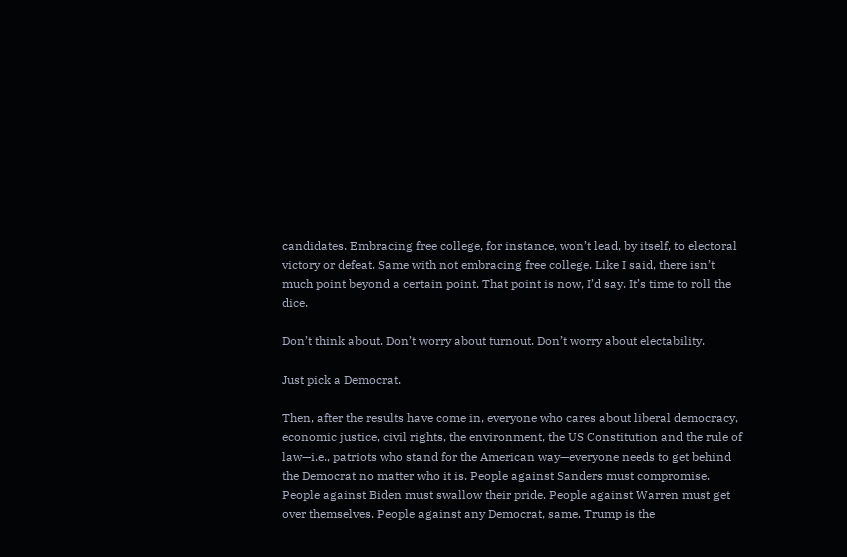candidates. Embracing free college, for instance, won’t lead, by itself, to electoral victory or defeat. Same with not embracing free college. Like I said, there isn’t much point beyond a certain point. That point is now, I’d say. It’s time to roll the dice.

Don’t think about. Don’t worry about turnout. Don’t worry about electability.

Just pick a Democrat.

Then, after the results have come in, everyone who cares about liberal democracy, economic justice, civil rights, the environment, the US Constitution and the rule of law—i.e., patriots who stand for the American way—everyone needs to get behind the Democrat no matter who it is. People against Sanders must compromise. People against Biden must swallow their pride. People against Warren must get over themselves. People against any Democrat, same. Trump is the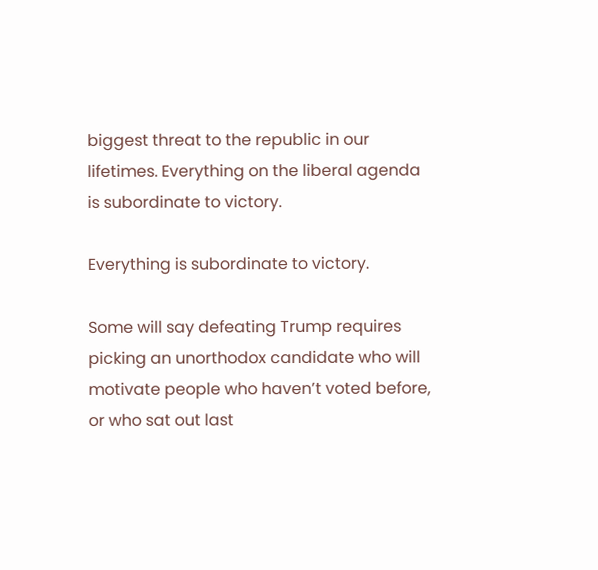biggest threat to the republic in our lifetimes. Everything on the liberal agenda is subordinate to victory.

Everything is subordinate to victory.

Some will say defeating Trump requires picking an unorthodox candidate who will motivate people who haven’t voted before, or who sat out last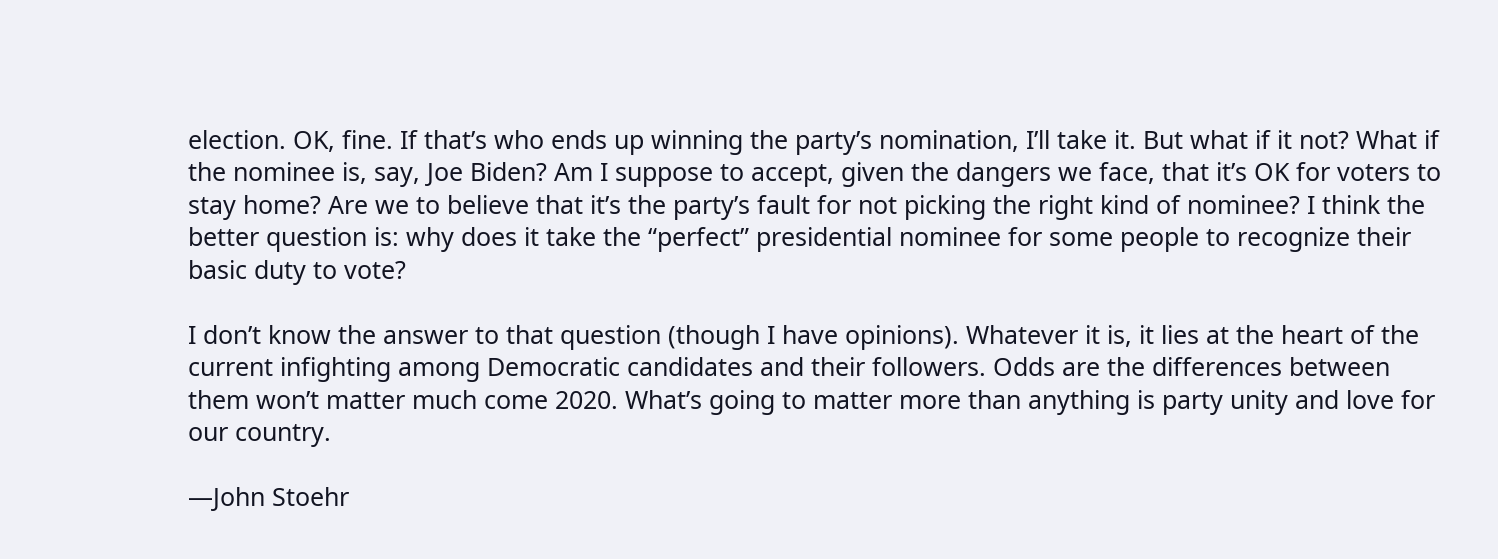election. OK, fine. If that’s who ends up winning the party’s nomination, I’ll take it. But what if it not? What if the nominee is, say, Joe Biden? Am I suppose to accept, given the dangers we face, that it’s OK for voters to stay home? Are we to believe that it’s the party’s fault for not picking the right kind of nominee? I think the better question is: why does it take the “perfect” presidential nominee for some people to recognize their basic duty to vote?

I don’t know the answer to that question (though I have opinions). Whatever it is, it lies at the heart of the current infighting among Democratic candidates and their followers. Odds are the differences between them won’t matter much come 2020. What’s going to matter more than anything is party unity and love for our country.

—John Stoehr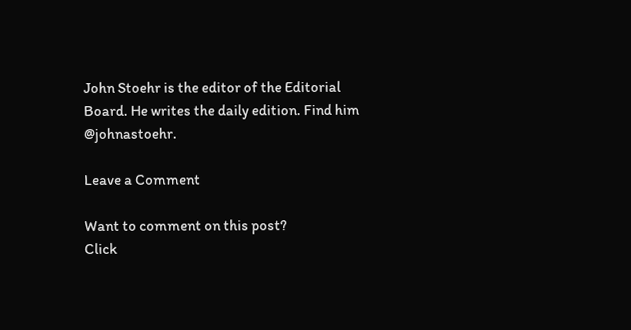John Stoehr is the editor of the Editorial Board. He writes the daily edition. Find him @johnastoehr.

Leave a Comment

Want to comment on this post?
Click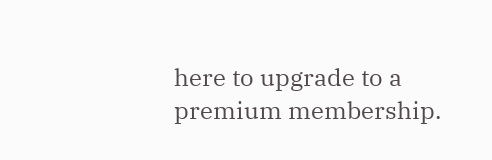here to upgrade to a premium membership.